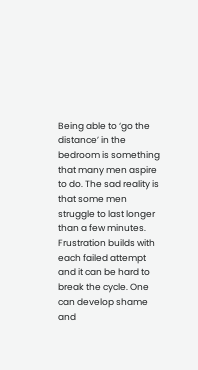Being able to ‘go the distance’ in the bedroom is something that many men aspire to do. The sad reality is that some men struggle to last longer than a few minutes. Frustration builds with each failed attempt and it can be hard to break the cycle. One can develop shame and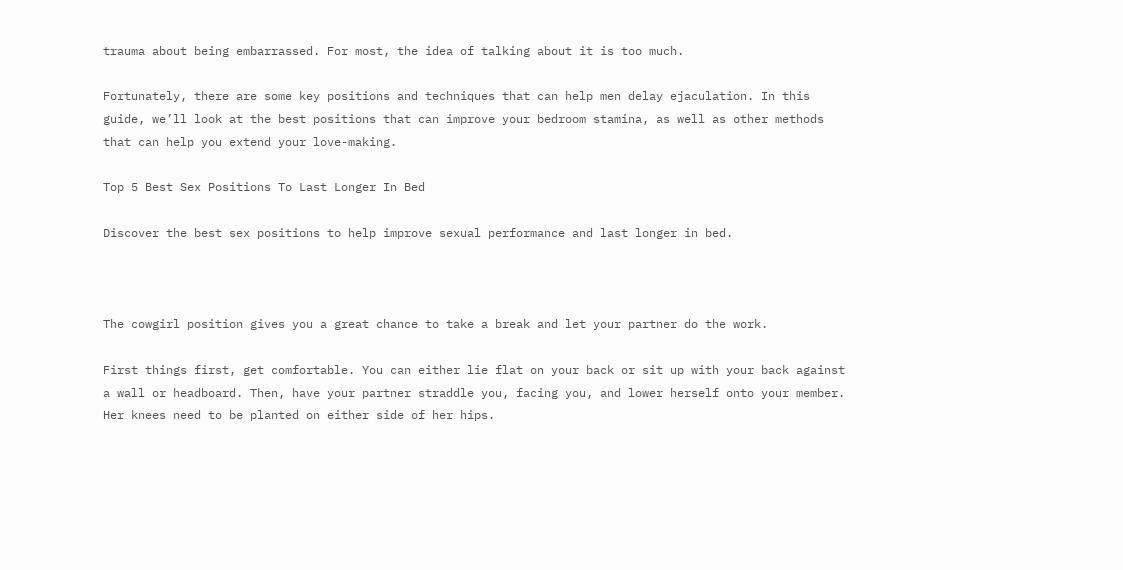trauma about being embarrassed. For most, the idea of talking about it is too much.

Fortunately, there are some key positions and techniques that can help men delay ejaculation. In this guide, we’ll look at the best positions that can improve your bedroom stamina, as well as other methods that can help you extend your love-making.

Top 5 Best Sex Positions To Last Longer In Bed

Discover the best sex positions to help improve sexual performance and last longer in bed.



The cowgirl position gives you a great chance to take a break and let your partner do the work.

First things first, get comfortable. You can either lie flat on your back or sit up with your back against a wall or headboard. Then, have your partner straddle you, facing you, and lower herself onto your member. Her knees need to be planted on either side of her hips.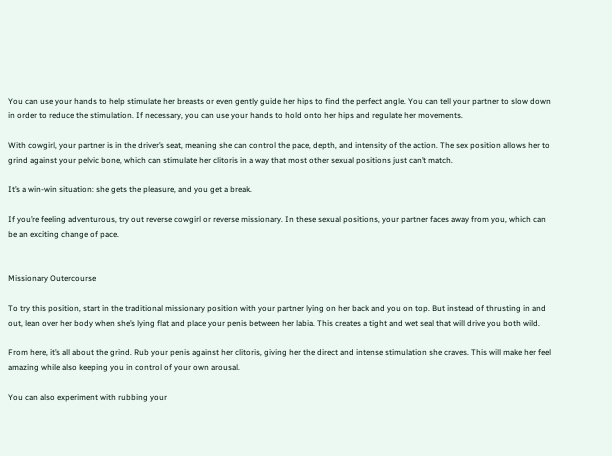You can use your hands to help stimulate her breasts or even gently guide her hips to find the perfect angle. You can tell your partner to slow down in order to reduce the stimulation. If necessary, you can use your hands to hold onto her hips and regulate her movements.

With cowgirl, your partner is in the driver’s seat, meaning she can control the pace, depth, and intensity of the action. The sex position allows her to grind against your pelvic bone, which can stimulate her clitoris in a way that most other sexual positions just can’t match.

It’s a win-win situation: she gets the pleasure, and you get a break.

If you’re feeling adventurous, try out reverse cowgirl or reverse missionary. In these sexual positions, your partner faces away from you, which can be an exciting change of pace.


Missionary Outercourse

To try this position, start in the traditional missionary position with your partner lying on her back and you on top. But instead of thrusting in and out, lean over her body when she’s lying flat and place your penis between her labia. This creates a tight and wet seal that will drive you both wild.

From here, it’s all about the grind. Rub your penis against her clitoris, giving her the direct and intense stimulation she craves. This will make her feel amazing while also keeping you in control of your own arousal.

You can also experiment with rubbing your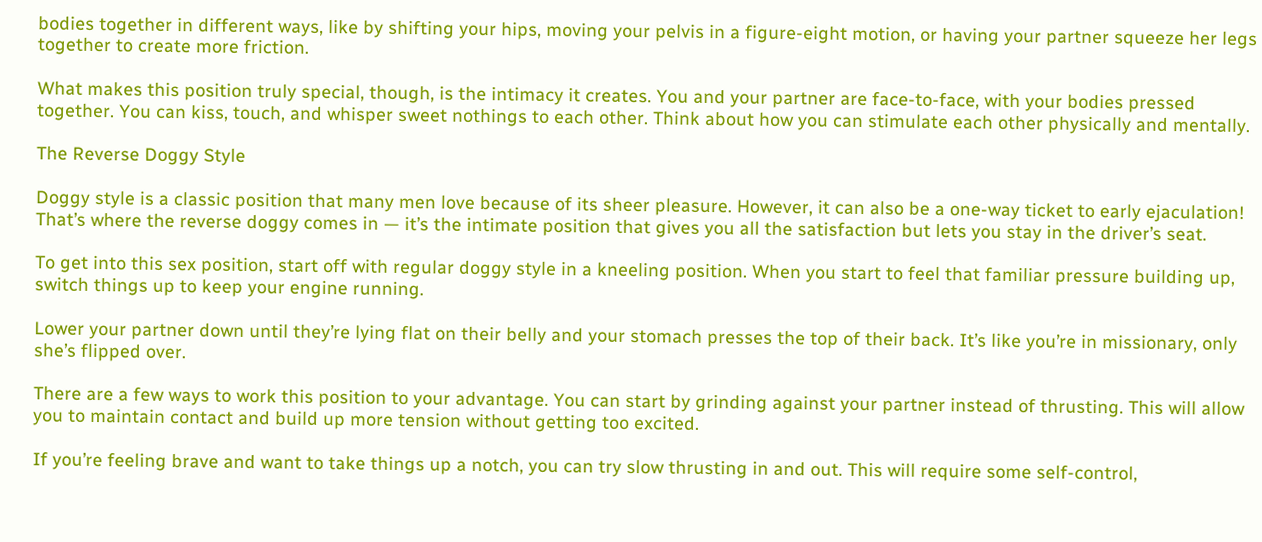bodies together in different ways, like by shifting your hips, moving your pelvis in a figure-eight motion, or having your partner squeeze her legs together to create more friction.

What makes this position truly special, though, is the intimacy it creates. You and your partner are face-to-face, with your bodies pressed together. You can kiss, touch, and whisper sweet nothings to each other. Think about how you can stimulate each other physically and mentally.

The Reverse Doggy Style

Doggy style is a classic position that many men love because of its sheer pleasure. However, it can also be a one-way ticket to early ejaculation! That’s where the reverse doggy comes in — it’s the intimate position that gives you all the satisfaction but lets you stay in the driver’s seat.

To get into this sex position, start off with regular doggy style in a kneeling position. When you start to feel that familiar pressure building up, switch things up to keep your engine running.

Lower your partner down until they’re lying flat on their belly and your stomach presses the top of their back. It’s like you’re in missionary, only she’s flipped over.

There are a few ways to work this position to your advantage. You can start by grinding against your partner instead of thrusting. This will allow you to maintain contact and build up more tension without getting too excited.

If you’re feeling brave and want to take things up a notch, you can try slow thrusting in and out. This will require some self-control,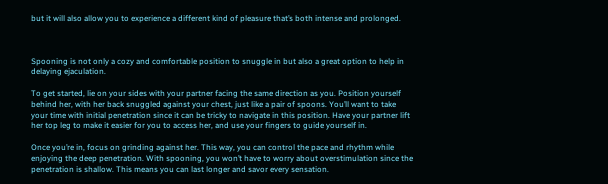but it will also allow you to experience a different kind of pleasure that’s both intense and prolonged.



Spooning is not only a cozy and comfortable position to snuggle in but also a great option to help in delaying ejaculation.

To get started, lie on your sides with your partner facing the same direction as you. Position yourself behind her, with her back snuggled against your chest, just like a pair of spoons. You’ll want to take your time with initial penetration since it can be tricky to navigate in this position. Have your partner lift her top leg to make it easier for you to access her, and use your fingers to guide yourself in.

Once you’re in, focus on grinding against her. This way, you can control the pace and rhythm while enjoying the deep penetration. With spooning, you won’t have to worry about overstimulation since the penetration is shallow. This means you can last longer and savor every sensation.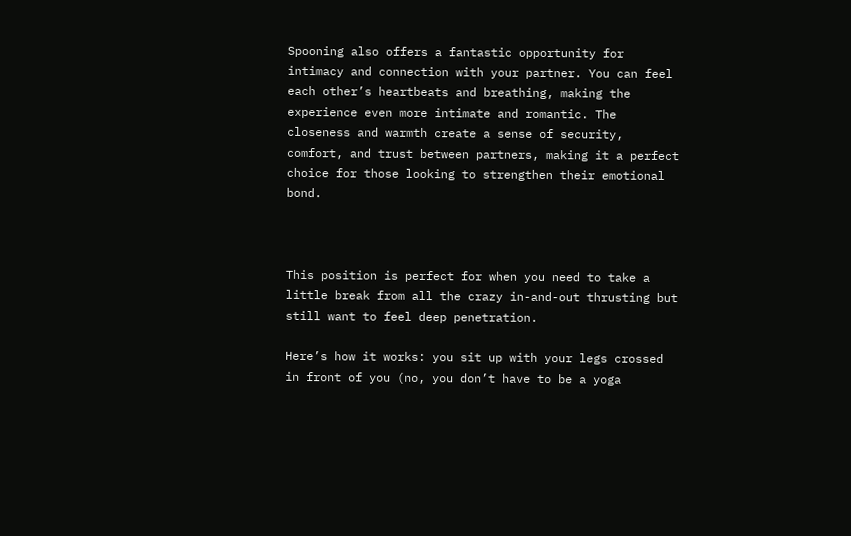Spooning also offers a fantastic opportunity for intimacy and connection with your partner. You can feel each other’s heartbeats and breathing, making the experience even more intimate and romantic. The closeness and warmth create a sense of security, comfort, and trust between partners, making it a perfect choice for those looking to strengthen their emotional bond.



This position is perfect for when you need to take a little break from all the crazy in-and-out thrusting but still want to feel deep penetration.

Here’s how it works: you sit up with your legs crossed in front of you (no, you don’t have to be a yoga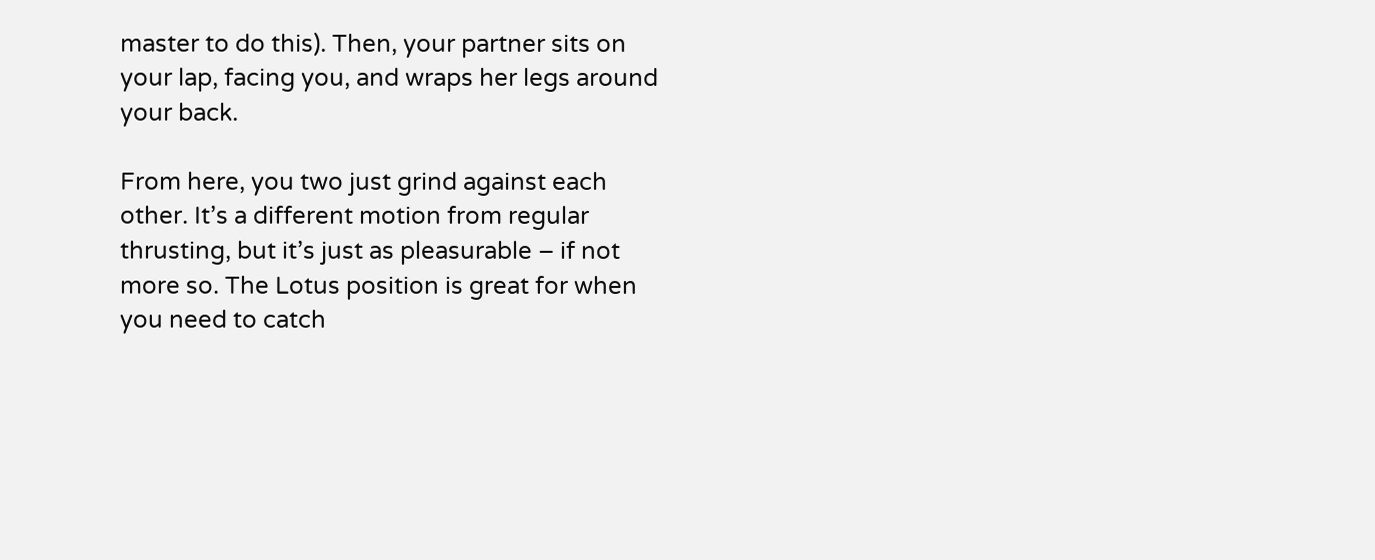master to do this). Then, your partner sits on your lap, facing you, and wraps her legs around your back.

From here, you two just grind against each other. It’s a different motion from regular thrusting, but it’s just as pleasurable – if not more so. The Lotus position is great for when you need to catch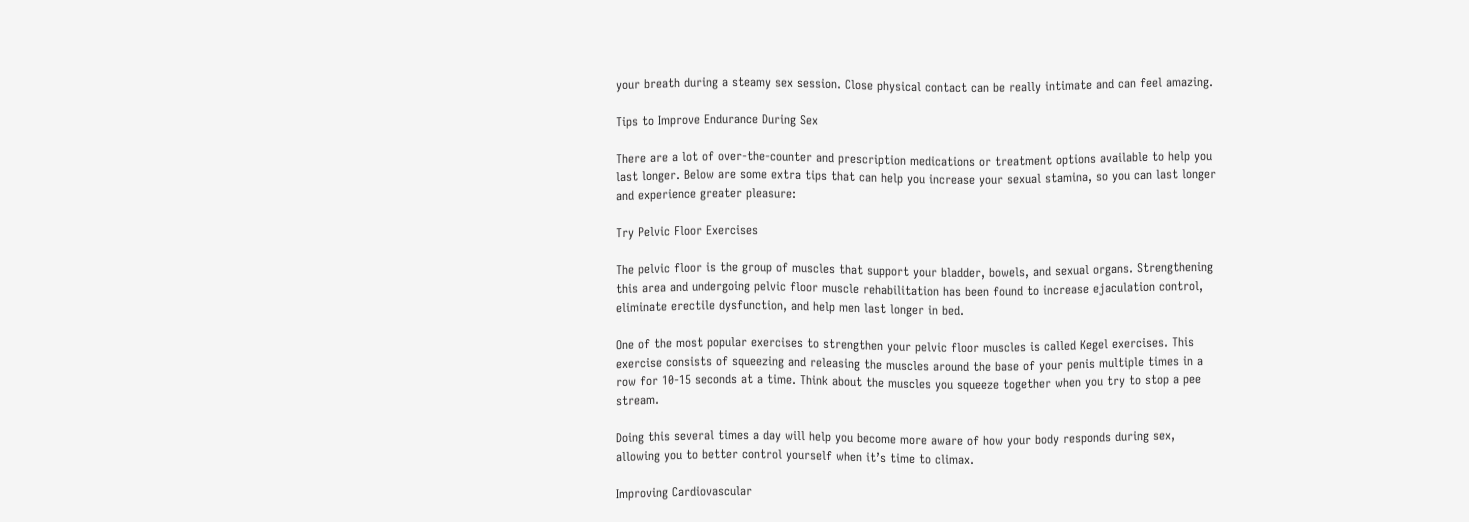your breath during a steamy sex session. Close physical contact can be really intimate and can feel amazing.

Tips to Improve Endurance During Sex

There are a lot of over-the-counter and prescription medications or treatment options available to help you last longer. Below are some extra tips that can help you increase your sexual stamina, so you can last longer and experience greater pleasure:

Try Pelvic Floor Exercises

The pelvic floor is the group of muscles that support your bladder, bowels, and sexual organs. Strengthening this area and undergoing pelvic floor muscle rehabilitation has been found to increase ejaculation control, eliminate erectile dysfunction, and help men last longer in bed.

One of the most popular exercises to strengthen your pelvic floor muscles is called Kegel exercises. This exercise consists of squeezing and releasing the muscles around the base of your penis multiple times in a row for 10-15 seconds at a time. Think about the muscles you squeeze together when you try to stop a pee stream.

Doing this several times a day will help you become more aware of how your body responds during sex, allowing you to better control yourself when it’s time to climax.

Improving Cardiovascular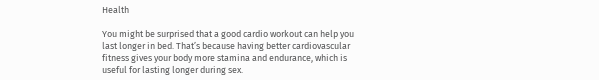Health

You might be surprised that a good cardio workout can help you last longer in bed. That’s because having better cardiovascular fitness gives your body more stamina and endurance, which is useful for lasting longer during sex.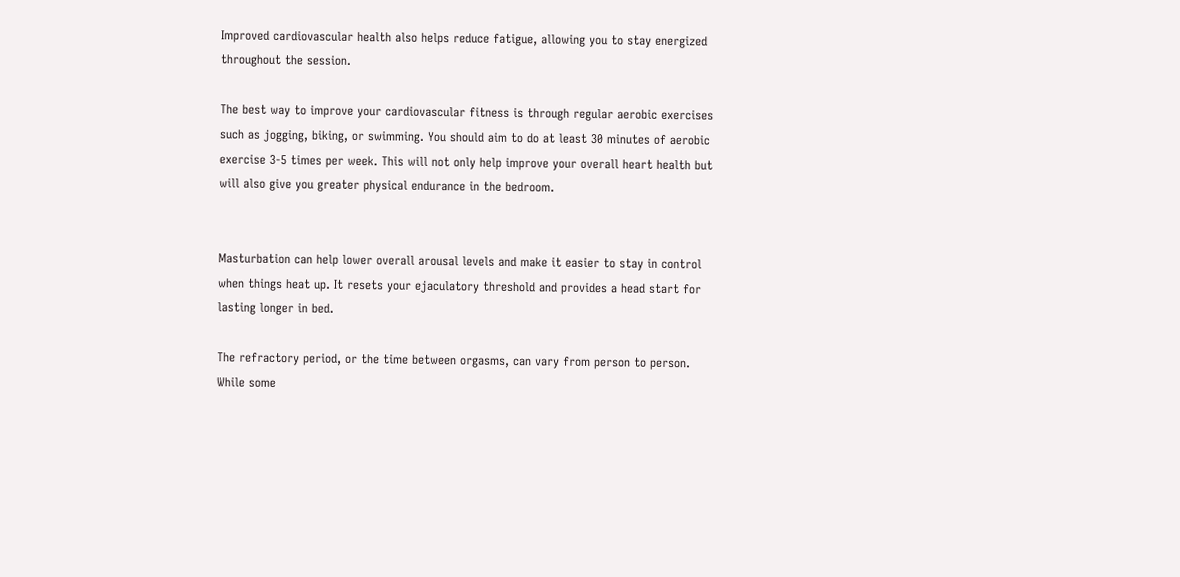Improved cardiovascular health also helps reduce fatigue, allowing you to stay energized throughout the session.

The best way to improve your cardiovascular fitness is through regular aerobic exercises such as jogging, biking, or swimming. You should aim to do at least 30 minutes of aerobic exercise 3-5 times per week. This will not only help improve your overall heart health but will also give you greater physical endurance in the bedroom.


Masturbation can help lower overall arousal levels and make it easier to stay in control when things heat up. It resets your ejaculatory threshold and provides a head start for lasting longer in bed.

The refractory period, or the time between orgasms, can vary from person to person. While some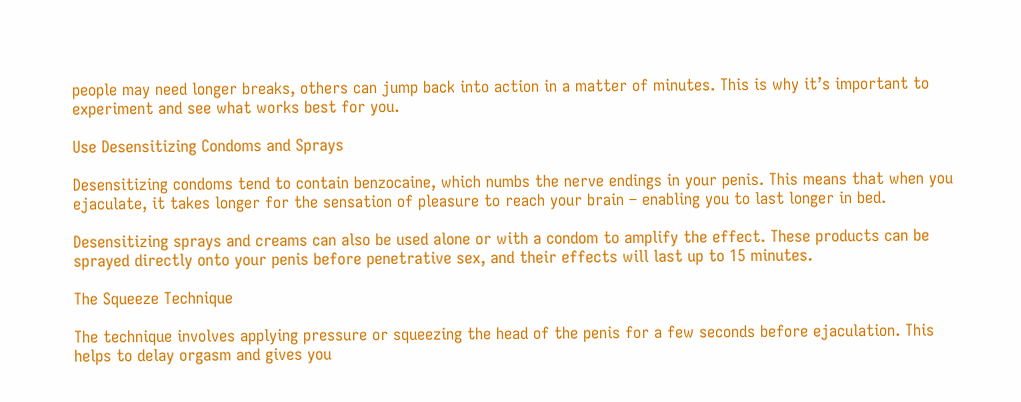people may need longer breaks, others can jump back into action in a matter of minutes. This is why it’s important to experiment and see what works best for you.

Use Desensitizing Condoms and Sprays

Desensitizing condoms tend to contain benzocaine, which numbs the nerve endings in your penis. This means that when you ejaculate, it takes longer for the sensation of pleasure to reach your brain – enabling you to last longer in bed.

Desensitizing sprays and creams can also be used alone or with a condom to amplify the effect. These products can be sprayed directly onto your penis before penetrative sex, and their effects will last up to 15 minutes.

The Squeeze Technique

The technique involves applying pressure or squeezing the head of the penis for a few seconds before ejaculation. This helps to delay orgasm and gives you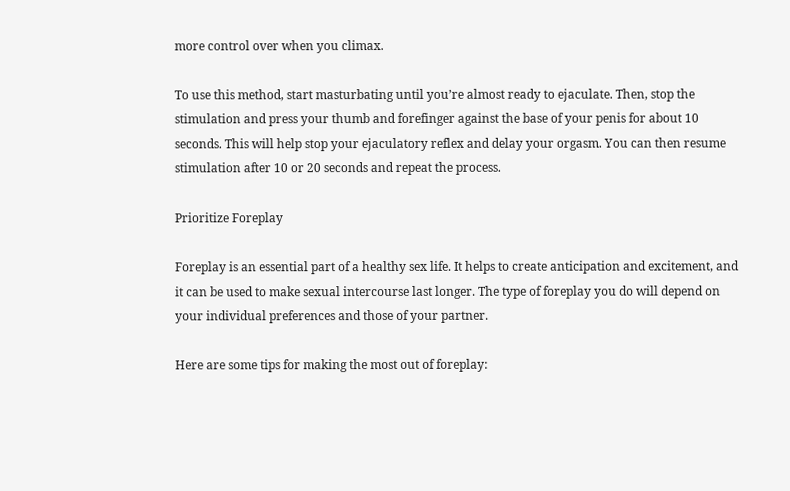more control over when you climax.

To use this method, start masturbating until you’re almost ready to ejaculate. Then, stop the stimulation and press your thumb and forefinger against the base of your penis for about 10 seconds. This will help stop your ejaculatory reflex and delay your orgasm. You can then resume stimulation after 10 or 20 seconds and repeat the process.

Prioritize Foreplay

Foreplay is an essential part of a healthy sex life. It helps to create anticipation and excitement, and it can be used to make sexual intercourse last longer. The type of foreplay you do will depend on your individual preferences and those of your partner.

Here are some tips for making the most out of foreplay: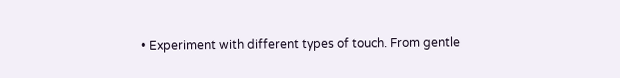• Experiment with different types of touch. From gentle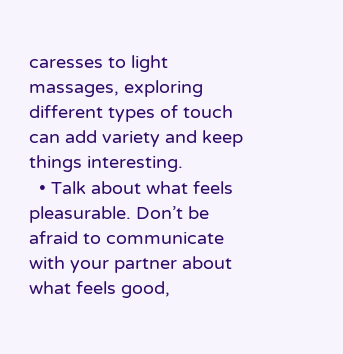caresses to light massages, exploring different types of touch can add variety and keep things interesting.
  • Talk about what feels pleasurable. Don’t be afraid to communicate with your partner about what feels good,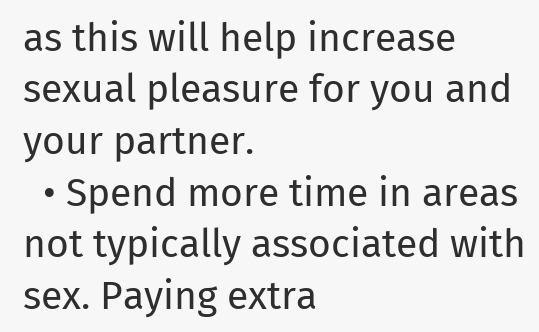as this will help increase sexual pleasure for you and your partner.
  • Spend more time in areas not typically associated with sex. Paying extra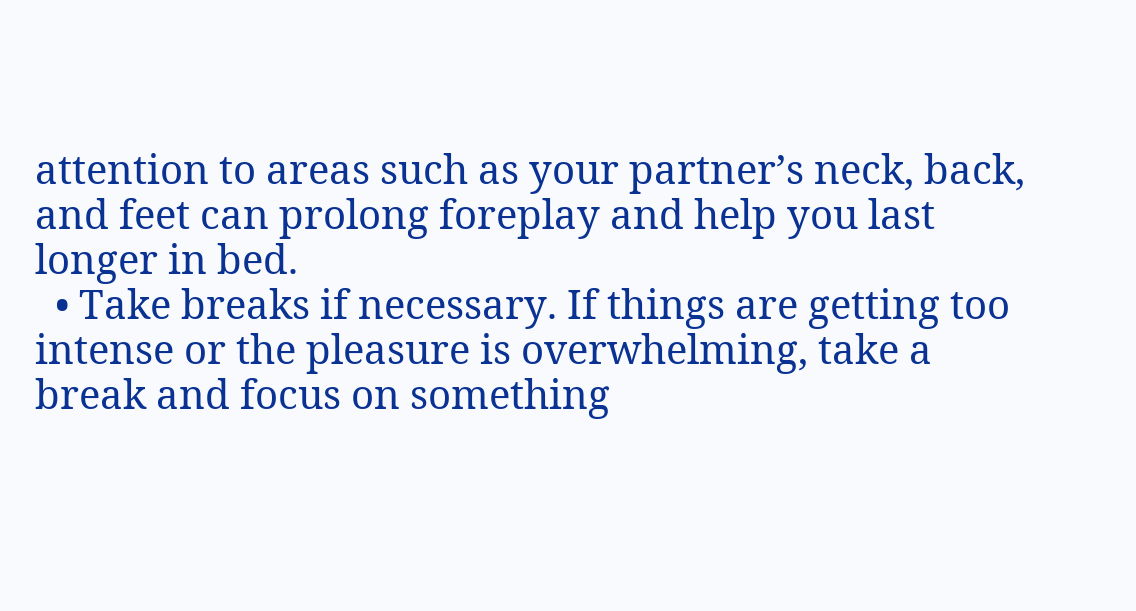attention to areas such as your partner’s neck, back, and feet can prolong foreplay and help you last longer in bed.
  • Take breaks if necessary. If things are getting too intense or the pleasure is overwhelming, take a break and focus on something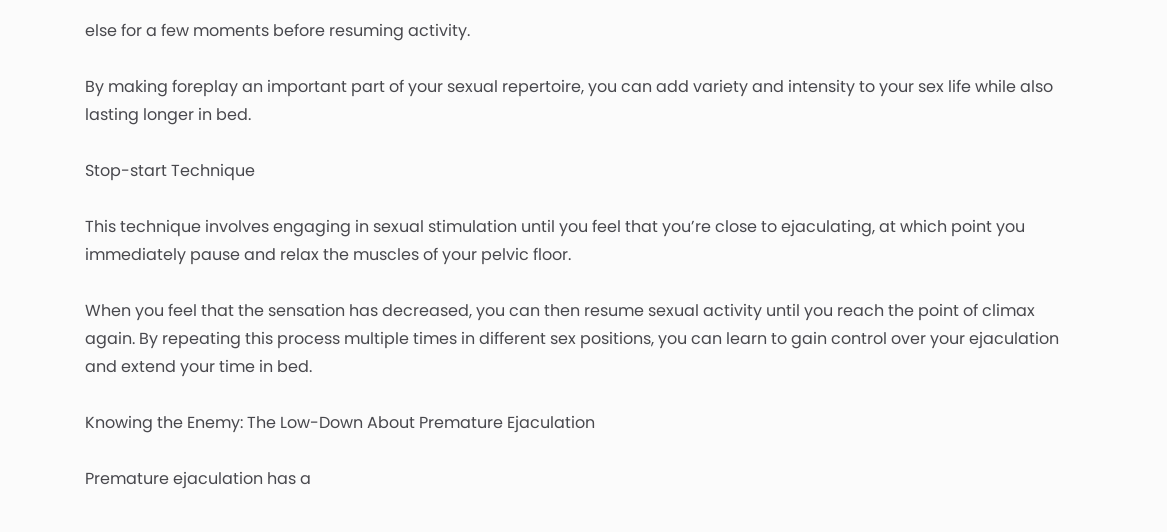else for a few moments before resuming activity.

By making foreplay an important part of your sexual repertoire, you can add variety and intensity to your sex life while also lasting longer in bed.

Stop-start Technique

This technique involves engaging in sexual stimulation until you feel that you’re close to ejaculating, at which point you immediately pause and relax the muscles of your pelvic floor.

When you feel that the sensation has decreased, you can then resume sexual activity until you reach the point of climax again. By repeating this process multiple times in different sex positions, you can learn to gain control over your ejaculation and extend your time in bed.

Knowing the Enemy: The Low-Down About Premature Ejaculation

Premature ejaculation has a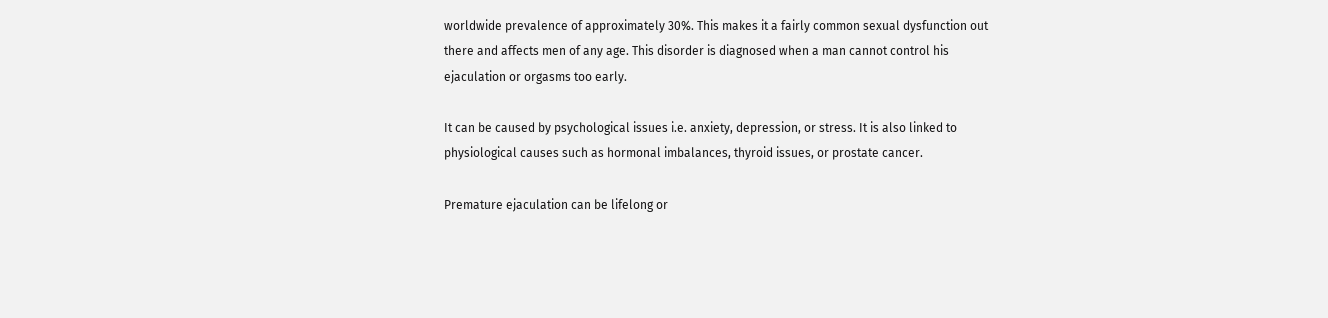worldwide prevalence of approximately 30%. This makes it a fairly common sexual dysfunction out there and affects men of any age. This disorder is diagnosed when a man cannot control his ejaculation or orgasms too early.

It can be caused by psychological issues i.e. anxiety, depression, or stress. It is also linked to physiological causes such as hormonal imbalances, thyroid issues, or prostate cancer.

Premature ejaculation can be lifelong or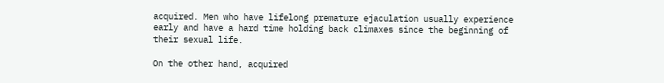acquired. Men who have lifelong premature ejaculation usually experience early and have a hard time holding back climaxes since the beginning of their sexual life.

On the other hand, acquired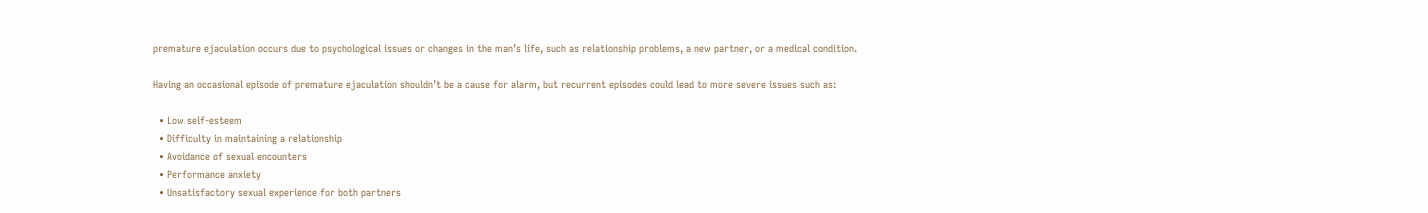premature ejaculation occurs due to psychological issues or changes in the man’s life, such as relationship problems, a new partner, or a medical condition.

Having an occasional episode of premature ejaculation shouldn’t be a cause for alarm, but recurrent episodes could lead to more severe issues such as:

  • Low self-esteem
  • Difficulty in maintaining a relationship
  • Avoidance of sexual encounters
  • Performance anxiety
  • Unsatisfactory sexual experience for both partners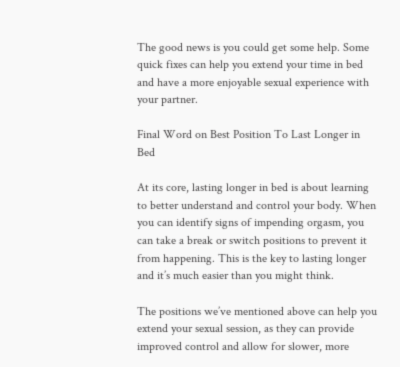The good news is you could get some help. Some quick fixes can help you extend your time in bed and have a more enjoyable sexual experience with your partner.

Final Word on Best Position To Last Longer in Bed

At its core, lasting longer in bed is about learning to better understand and control your body. When you can identify signs of impending orgasm, you can take a break or switch positions to prevent it from happening. This is the key to lasting longer and it’s much easier than you might think.

The positions we’ve mentioned above can help you extend your sexual session, as they can provide improved control and allow for slower, more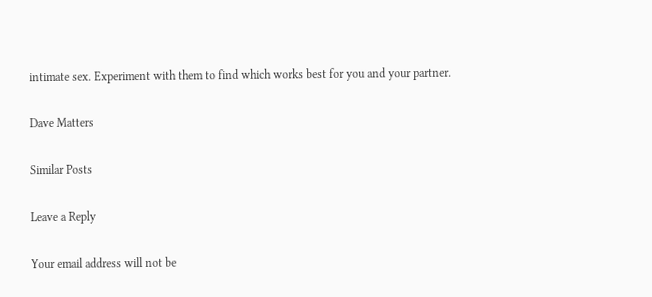intimate sex. Experiment with them to find which works best for you and your partner.

Dave Matters

Similar Posts

Leave a Reply

Your email address will not be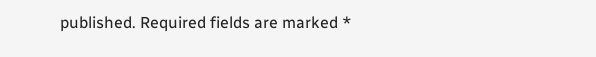published. Required fields are marked *